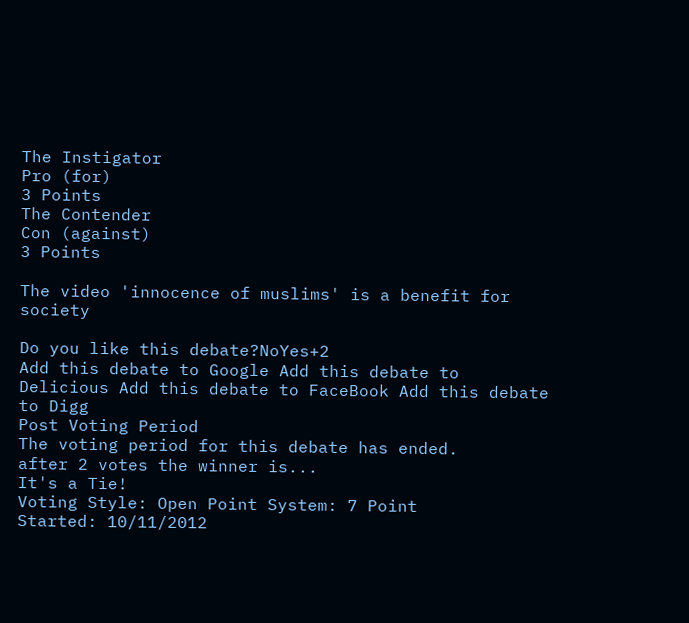The Instigator
Pro (for)
3 Points
The Contender
Con (against)
3 Points

The video 'innocence of muslims' is a benefit for society

Do you like this debate?NoYes+2
Add this debate to Google Add this debate to Delicious Add this debate to FaceBook Add this debate to Digg
Post Voting Period
The voting period for this debate has ended.
after 2 votes the winner is...
It's a Tie!
Voting Style: Open Point System: 7 Point
Started: 10/11/2012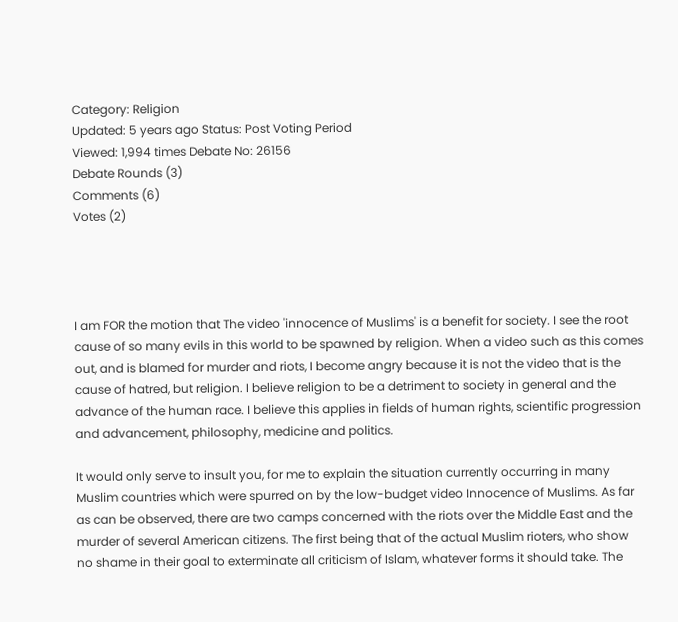Category: Religion
Updated: 5 years ago Status: Post Voting Period
Viewed: 1,994 times Debate No: 26156
Debate Rounds (3)
Comments (6)
Votes (2)




I am FOR the motion that The video 'innocence of Muslims' is a benefit for society. I see the root cause of so many evils in this world to be spawned by religion. When a video such as this comes out, and is blamed for murder and riots, I become angry because it is not the video that is the cause of hatred, but religion. I believe religion to be a detriment to society in general and the advance of the human race. I believe this applies in fields of human rights, scientific progression and advancement, philosophy, medicine and politics.

It would only serve to insult you, for me to explain the situation currently occurring in many Muslim countries which were spurred on by the low-budget video Innocence of Muslims. As far as can be observed, there are two camps concerned with the riots over the Middle East and the murder of several American citizens. The first being that of the actual Muslim rioters, who show no shame in their goal to exterminate all criticism of Islam, whatever forms it should take. The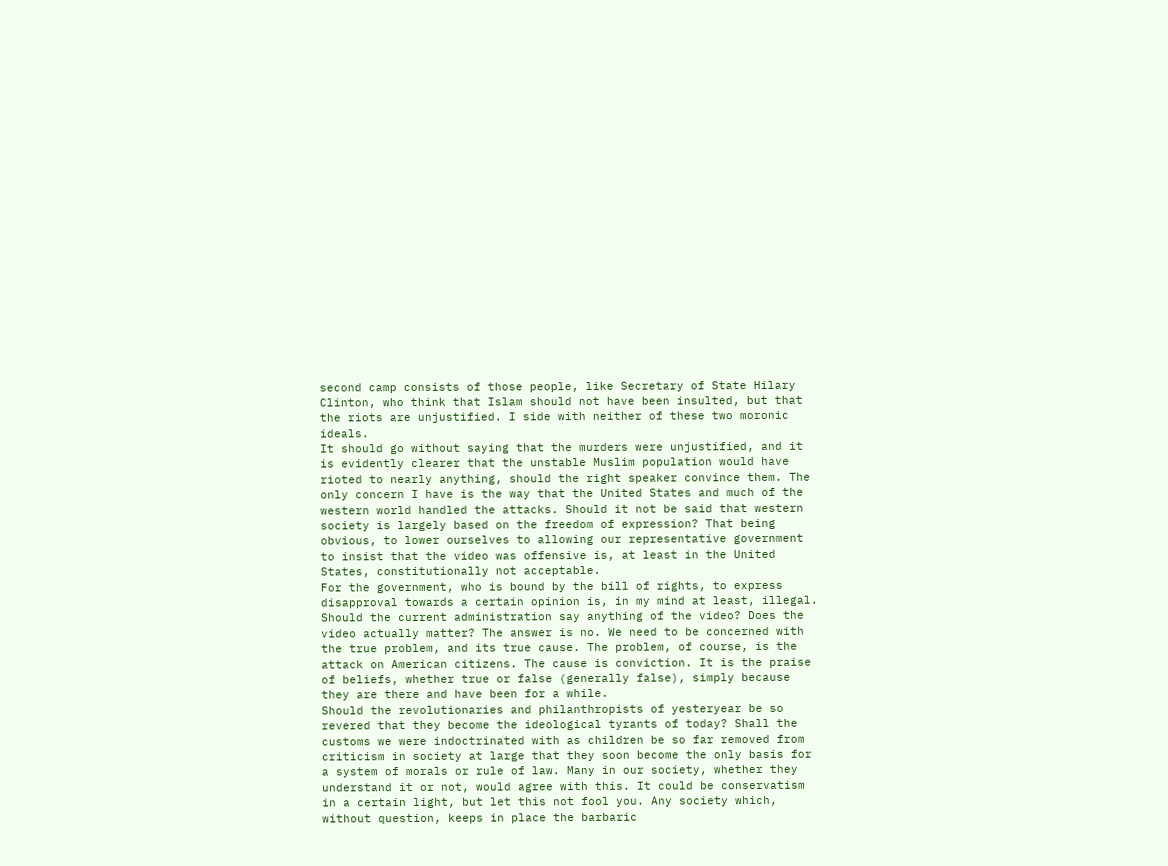second camp consists of those people, like Secretary of State Hilary Clinton, who think that Islam should not have been insulted, but that the riots are unjustified. I side with neither of these two moronic ideals.
It should go without saying that the murders were unjustified, and it is evidently clearer that the unstable Muslim population would have rioted to nearly anything, should the right speaker convince them. The only concern I have is the way that the United States and much of the western world handled the attacks. Should it not be said that western society is largely based on the freedom of expression? That being obvious, to lower ourselves to allowing our representative government to insist that the video was offensive is, at least in the United States, constitutionally not acceptable.
For the government, who is bound by the bill of rights, to express disapproval towards a certain opinion is, in my mind at least, illegal. Should the current administration say anything of the video? Does the video actually matter? The answer is no. We need to be concerned with the true problem, and its true cause. The problem, of course, is the attack on American citizens. The cause is conviction. It is the praise of beliefs, whether true or false (generally false), simply because they are there and have been for a while.
Should the revolutionaries and philanthropists of yesteryear be so revered that they become the ideological tyrants of today? Shall the customs we were indoctrinated with as children be so far removed from criticism in society at large that they soon become the only basis for a system of morals or rule of law. Many in our society, whether they understand it or not, would agree with this. It could be conservatism in a certain light, but let this not fool you. Any society which, without question, keeps in place the barbaric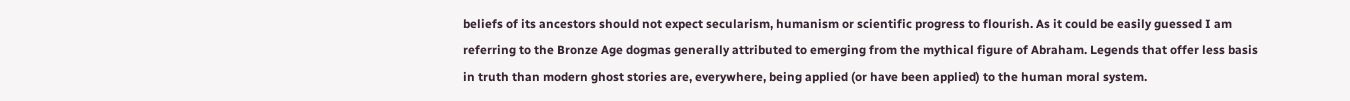beliefs of its ancestors should not expect secularism, humanism or scientific progress to flourish. As it could be easily guessed I am referring to the Bronze Age dogmas generally attributed to emerging from the mythical figure of Abraham. Legends that offer less basis in truth than modern ghost stories are, everywhere, being applied (or have been applied) to the human moral system.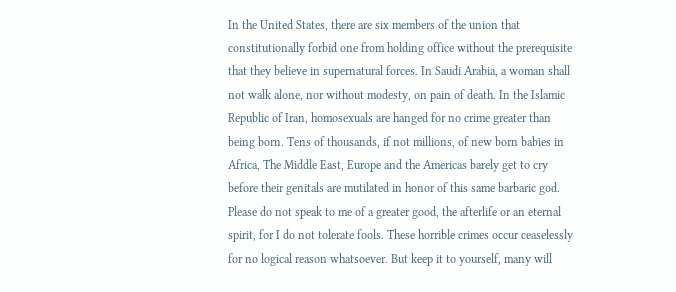In the United States, there are six members of the union that constitutionally forbid one from holding office without the prerequisite that they believe in supernatural forces. In Saudi Arabia, a woman shall not walk alone, nor without modesty, on pain of death. In the Islamic Republic of Iran, homosexuals are hanged for no crime greater than being born. Tens of thousands, if not millions, of new born babies in Africa, The Middle East, Europe and the Americas barely get to cry before their genitals are mutilated in honor of this same barbaric god. Please do not speak to me of a greater good, the afterlife or an eternal spirit, for I do not tolerate fools. These horrible crimes occur ceaselessly for no logical reason whatsoever. But keep it to yourself, many will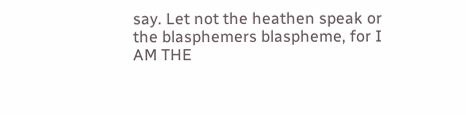say. Let not the heathen speak or the blasphemers blaspheme, for I AM THE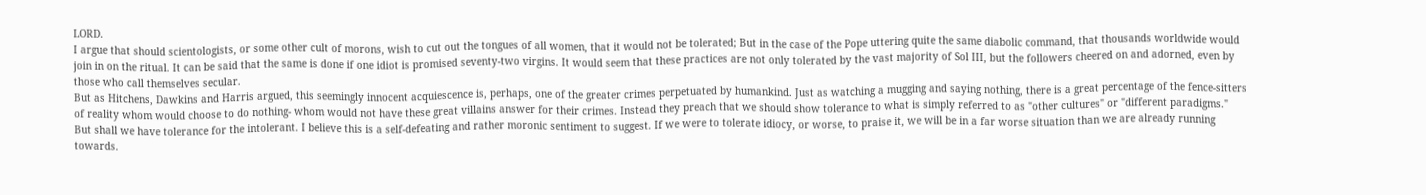LORD.
I argue that should scientologists, or some other cult of morons, wish to cut out the tongues of all women, that it would not be tolerated; But in the case of the Pope uttering quite the same diabolic command, that thousands worldwide would join in on the ritual. It can be said that the same is done if one idiot is promised seventy-two virgins. It would seem that these practices are not only tolerated by the vast majority of Sol III, but the followers cheered on and adorned, even by those who call themselves secular.
But as Hitchens, Dawkins and Harris argued, this seemingly innocent acquiescence is, perhaps, one of the greater crimes perpetuated by humankind. Just as watching a mugging and saying nothing, there is a great percentage of the fence-sitters of reality whom would choose to do nothing- whom would not have these great villains answer for their crimes. Instead they preach that we should show tolerance to what is simply referred to as "other cultures" or "different paradigms." But shall we have tolerance for the intolerant. I believe this is a self-defeating and rather moronic sentiment to suggest. If we were to tolerate idiocy, or worse, to praise it, we will be in a far worse situation than we are already running towards.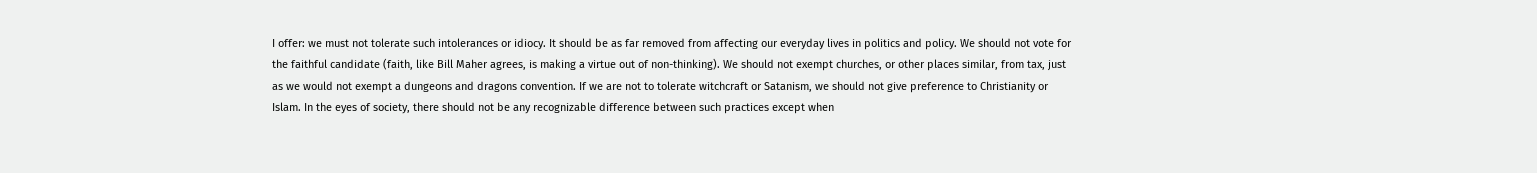I offer: we must not tolerate such intolerances or idiocy. It should be as far removed from affecting our everyday lives in politics and policy. We should not vote for the faithful candidate (faith, like Bill Maher agrees, is making a virtue out of non-thinking). We should not exempt churches, or other places similar, from tax, just as we would not exempt a dungeons and dragons convention. If we are not to tolerate witchcraft or Satanism, we should not give preference to Christianity or Islam. In the eyes of society, there should not be any recognizable difference between such practices except when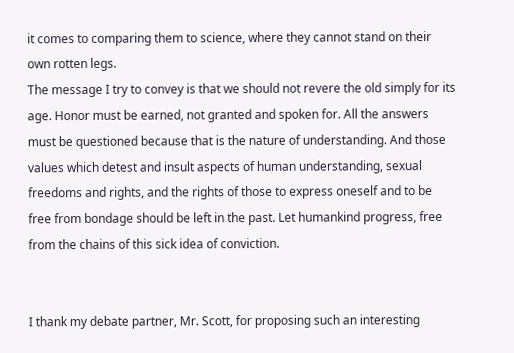it comes to comparing them to science, where they cannot stand on their own rotten legs.
The message I try to convey is that we should not revere the old simply for its age. Honor must be earned, not granted and spoken for. All the answers must be questioned because that is the nature of understanding. And those values which detest and insult aspects of human understanding, sexual freedoms and rights, and the rights of those to express oneself and to be free from bondage should be left in the past. Let humankind progress, free from the chains of this sick idea of conviction.


I thank my debate partner, Mr. Scott, for proposing such an interesting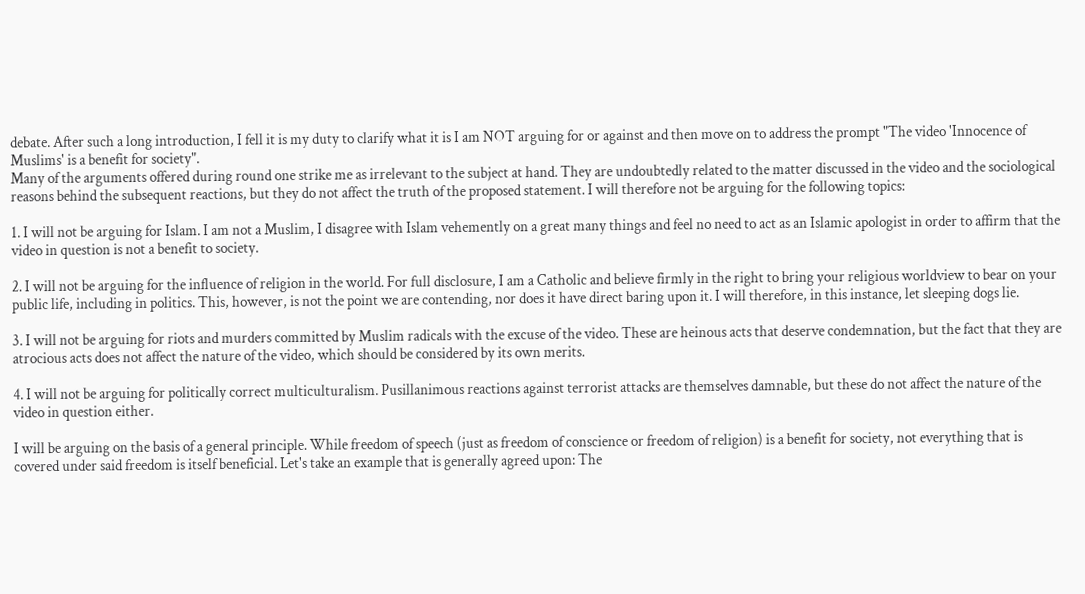debate. After such a long introduction, I fell it is my duty to clarify what it is I am NOT arguing for or against and then move on to address the prompt "The video 'Innocence of Muslims' is a benefit for society".
Many of the arguments offered during round one strike me as irrelevant to the subject at hand. They are undoubtedly related to the matter discussed in the video and the sociological reasons behind the subsequent reactions, but they do not affect the truth of the proposed statement. I will therefore not be arguing for the following topics:

1. I will not be arguing for Islam. I am not a Muslim, I disagree with Islam vehemently on a great many things and feel no need to act as an Islamic apologist in order to affirm that the video in question is not a benefit to society.

2. I will not be arguing for the influence of religion in the world. For full disclosure, I am a Catholic and believe firmly in the right to bring your religious worldview to bear on your public life, including in politics. This, however, is not the point we are contending, nor does it have direct baring upon it. I will therefore, in this instance, let sleeping dogs lie.

3. I will not be arguing for riots and murders committed by Muslim radicals with the excuse of the video. These are heinous acts that deserve condemnation, but the fact that they are atrocious acts does not affect the nature of the video, which should be considered by its own merits.

4. I will not be arguing for politically correct multiculturalism. Pusillanimous reactions against terrorist attacks are themselves damnable, but these do not affect the nature of the video in question either.

I will be arguing on the basis of a general principle. While freedom of speech (just as freedom of conscience or freedom of religion) is a benefit for society, not everything that is covered under said freedom is itself beneficial. Let's take an example that is generally agreed upon: The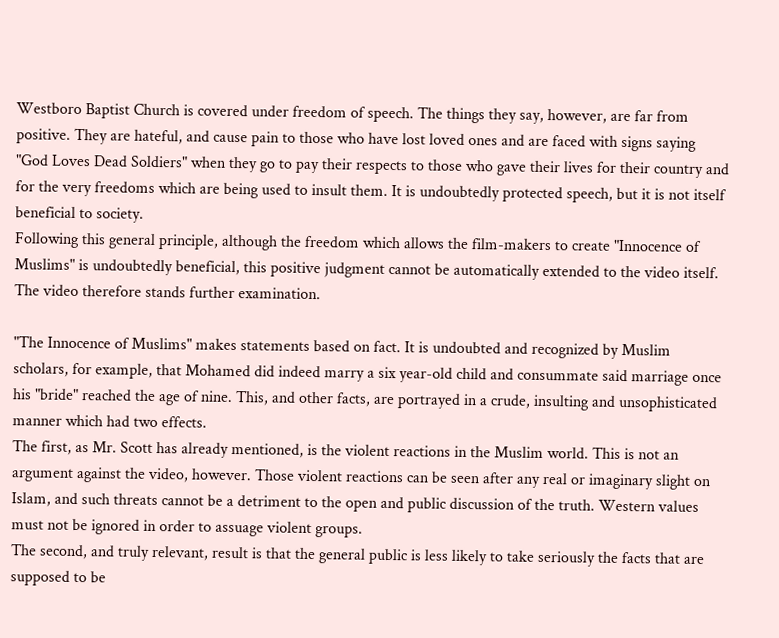Westboro Baptist Church is covered under freedom of speech. The things they say, however, are far from positive. They are hateful, and cause pain to those who have lost loved ones and are faced with signs saying "God Loves Dead Soldiers" when they go to pay their respects to those who gave their lives for their country and for the very freedoms which are being used to insult them. It is undoubtedly protected speech, but it is not itself beneficial to society.
Following this general principle, although the freedom which allows the film-makers to create "Innocence of Muslims" is undoubtedly beneficial, this positive judgment cannot be automatically extended to the video itself. The video therefore stands further examination.

"The Innocence of Muslims" makes statements based on fact. It is undoubted and recognized by Muslim scholars, for example, that Mohamed did indeed marry a six year-old child and consummate said marriage once his "bride" reached the age of nine. This, and other facts, are portrayed in a crude, insulting and unsophisticated manner which had two effects.
The first, as Mr. Scott has already mentioned, is the violent reactions in the Muslim world. This is not an argument against the video, however. Those violent reactions can be seen after any real or imaginary slight on Islam, and such threats cannot be a detriment to the open and public discussion of the truth. Western values must not be ignored in order to assuage violent groups.
The second, and truly relevant, result is that the general public is less likely to take seriously the facts that are supposed to be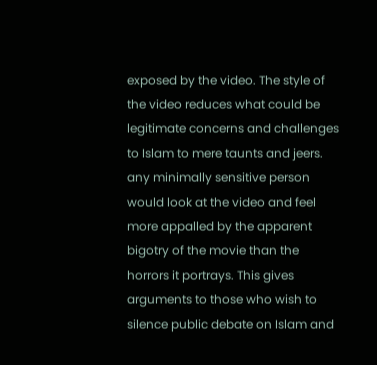exposed by the video. The style of the video reduces what could be legitimate concerns and challenges to Islam to mere taunts and jeers. any minimally sensitive person would look at the video and feel more appalled by the apparent bigotry of the movie than the horrors it portrays. This gives arguments to those who wish to silence public debate on Islam and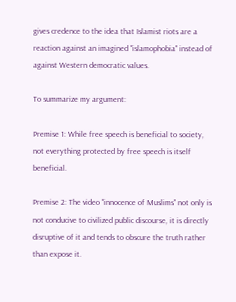gives credence to the idea that Islamist riots are a reaction against an imagined "islamophobia" instead of against Western democratic values.

To summarize my argument:

Premise 1: While free speech is beneficial to society, not everything protected by free speech is itself beneficial.

Premise 2: The video "innocence of Muslims" not only is not conducive to civilized public discourse, it is directly disruptive of it and tends to obscure the truth rather than expose it.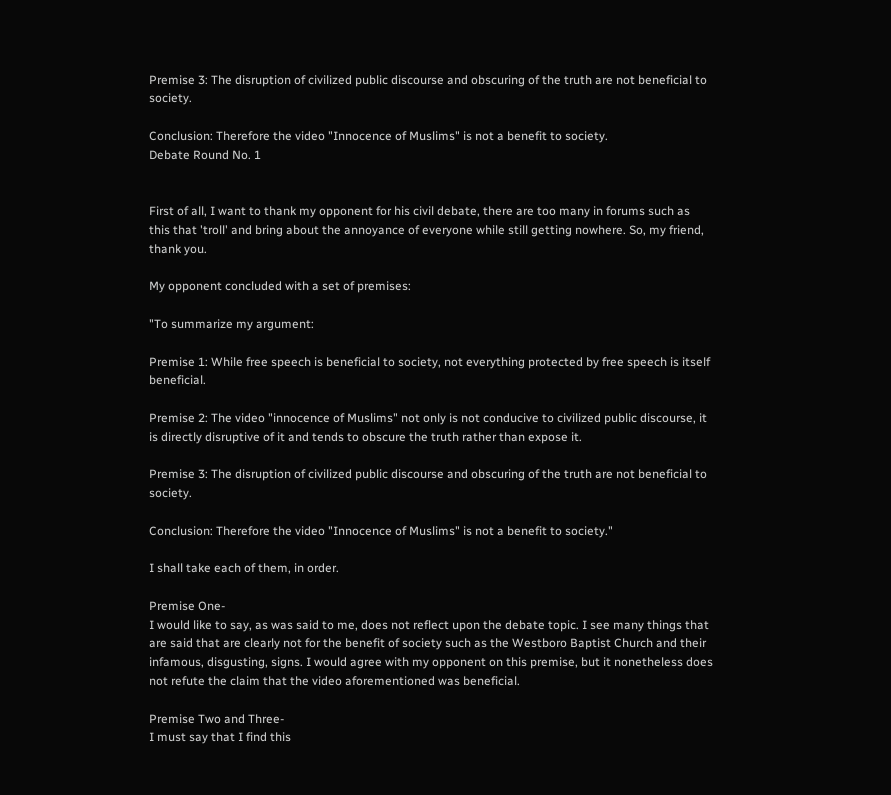Premise 3: The disruption of civilized public discourse and obscuring of the truth are not beneficial to society.

Conclusion: Therefore the video "Innocence of Muslims" is not a benefit to society.
Debate Round No. 1


First of all, I want to thank my opponent for his civil debate, there are too many in forums such as this that 'troll' and bring about the annoyance of everyone while still getting nowhere. So, my friend, thank you.

My opponent concluded with a set of premises:

"To summarize my argument:

Premise 1: While free speech is beneficial to society, not everything protected by free speech is itself beneficial.

Premise 2: The video "innocence of Muslims" not only is not conducive to civilized public discourse, it is directly disruptive of it and tends to obscure the truth rather than expose it.

Premise 3: The disruption of civilized public discourse and obscuring of the truth are not beneficial to society.

Conclusion: Therefore the video "Innocence of Muslims" is not a benefit to society."

I shall take each of them, in order.

Premise One-
I would like to say, as was said to me, does not reflect upon the debate topic. I see many things that are said that are clearly not for the benefit of society such as the Westboro Baptist Church and their infamous, disgusting, signs. I would agree with my opponent on this premise, but it nonetheless does not refute the claim that the video aforementioned was beneficial.

Premise Two and Three-
I must say that I find this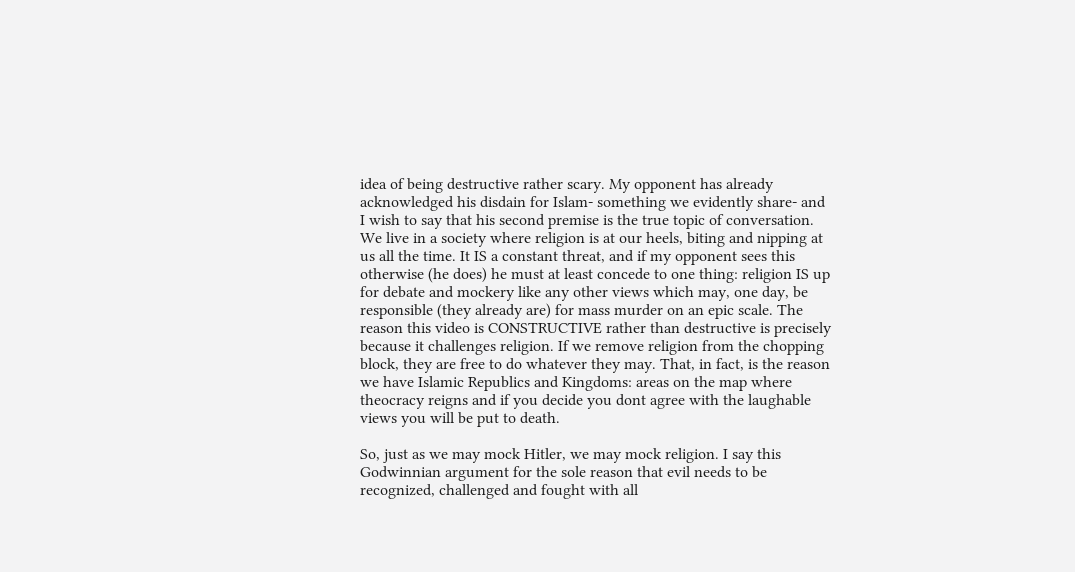idea of being destructive rather scary. My opponent has already acknowledged his disdain for Islam- something we evidently share- and I wish to say that his second premise is the true topic of conversation. We live in a society where religion is at our heels, biting and nipping at us all the time. It IS a constant threat, and if my opponent sees this otherwise (he does) he must at least concede to one thing: religion IS up for debate and mockery like any other views which may, one day, be responsible (they already are) for mass murder on an epic scale. The reason this video is CONSTRUCTIVE rather than destructive is precisely because it challenges religion. If we remove religion from the chopping block, they are free to do whatever they may. That, in fact, is the reason we have Islamic Republics and Kingdoms: areas on the map where theocracy reigns and if you decide you dont agree with the laughable views you will be put to death.

So, just as we may mock Hitler, we may mock religion. I say this Godwinnian argument for the sole reason that evil needs to be recognized, challenged and fought with all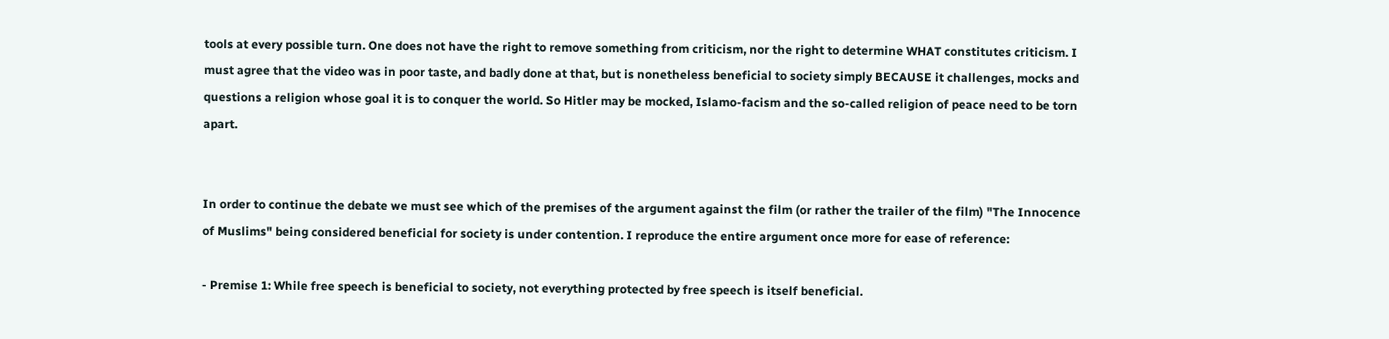tools at every possible turn. One does not have the right to remove something from criticism, nor the right to determine WHAT constitutes criticism. I must agree that the video was in poor taste, and badly done at that, but is nonetheless beneficial to society simply BECAUSE it challenges, mocks and questions a religion whose goal it is to conquer the world. So Hitler may be mocked, Islamo-facism and the so-called religion of peace need to be torn apart.


In order to continue the debate we must see which of the premises of the argument against the film (or rather the trailer of the film) "The Innocence of Muslims" being considered beneficial for society is under contention. I reproduce the entire argument once more for ease of reference:

- Premise 1: While free speech is beneficial to society, not everything protected by free speech is itself beneficial.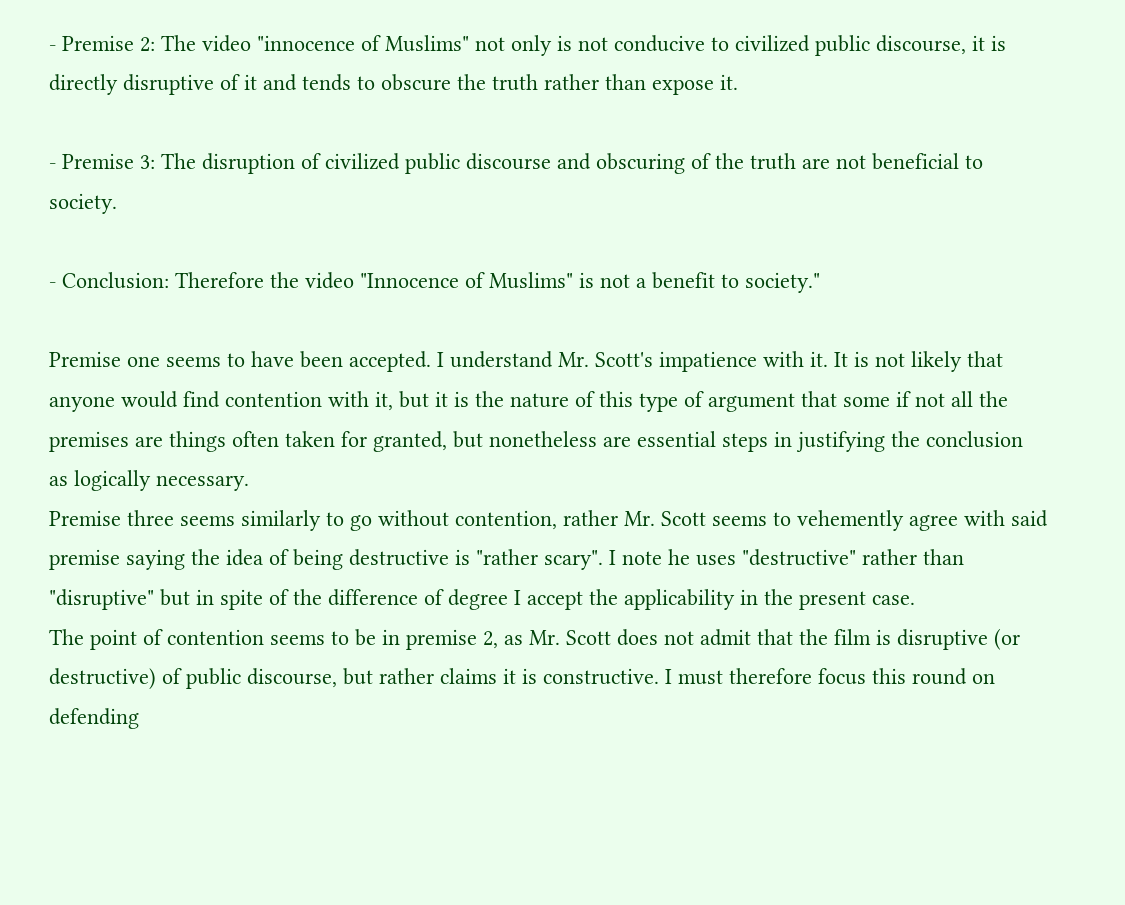- Premise 2: The video "innocence of Muslims" not only is not conducive to civilized public discourse, it is directly disruptive of it and tends to obscure the truth rather than expose it.

- Premise 3: The disruption of civilized public discourse and obscuring of the truth are not beneficial to society.

- Conclusion: Therefore the video "Innocence of Muslims" is not a benefit to society."

Premise one seems to have been accepted. I understand Mr. Scott's impatience with it. It is not likely that anyone would find contention with it, but it is the nature of this type of argument that some if not all the premises are things often taken for granted, but nonetheless are essential steps in justifying the conclusion as logically necessary.
Premise three seems similarly to go without contention, rather Mr. Scott seems to vehemently agree with said premise saying the idea of being destructive is "rather scary". I note he uses "destructive" rather than "disruptive" but in spite of the difference of degree I accept the applicability in the present case.
The point of contention seems to be in premise 2, as Mr. Scott does not admit that the film is disruptive (or destructive) of public discourse, but rather claims it is constructive. I must therefore focus this round on defending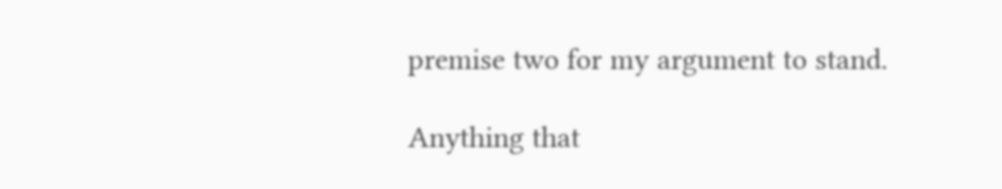premise two for my argument to stand.

Anything that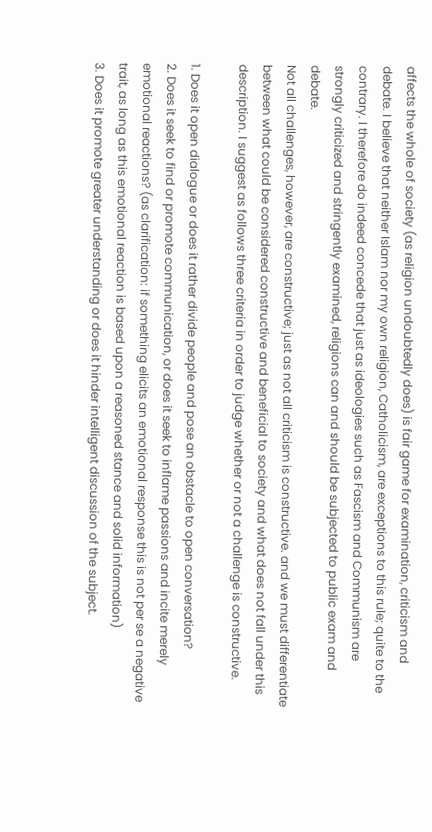affects the whole of society (as religion undoubtedly does) is fair game for examination, criticism and debate. I believe that neither Islam nor my own religion, Catholicism, are exceptions to this rule; quite to the contrary. I therefore do indeed concede that just as ideologies such as Fascism and Communism are strongly criticized and stringently examined, religions can and should be subjected to public exam and debate.
Not all challenges, however, are constructive; just as not all criticism is constructive. and we must differentiate between what could be considered constructive and beneficial to society and what does not fall under this description. I suggest as follows three criteria in order to judge whether or not a challenge is constructive.

1. Does it open dialogue or does it rather divide people and pose an obstacle to open conversation?
2. Does it seek to find or promote communication, or does it seek to inflame passions and incite merely emotional reactions? (as clarification: if something elicits an emotional response this is not per se a negative trait, as long as this emotional reaction is based upon a reasoned stance and solid information)
3. Does it promote greater understanding or does it hinder intelligent discussion of the subject.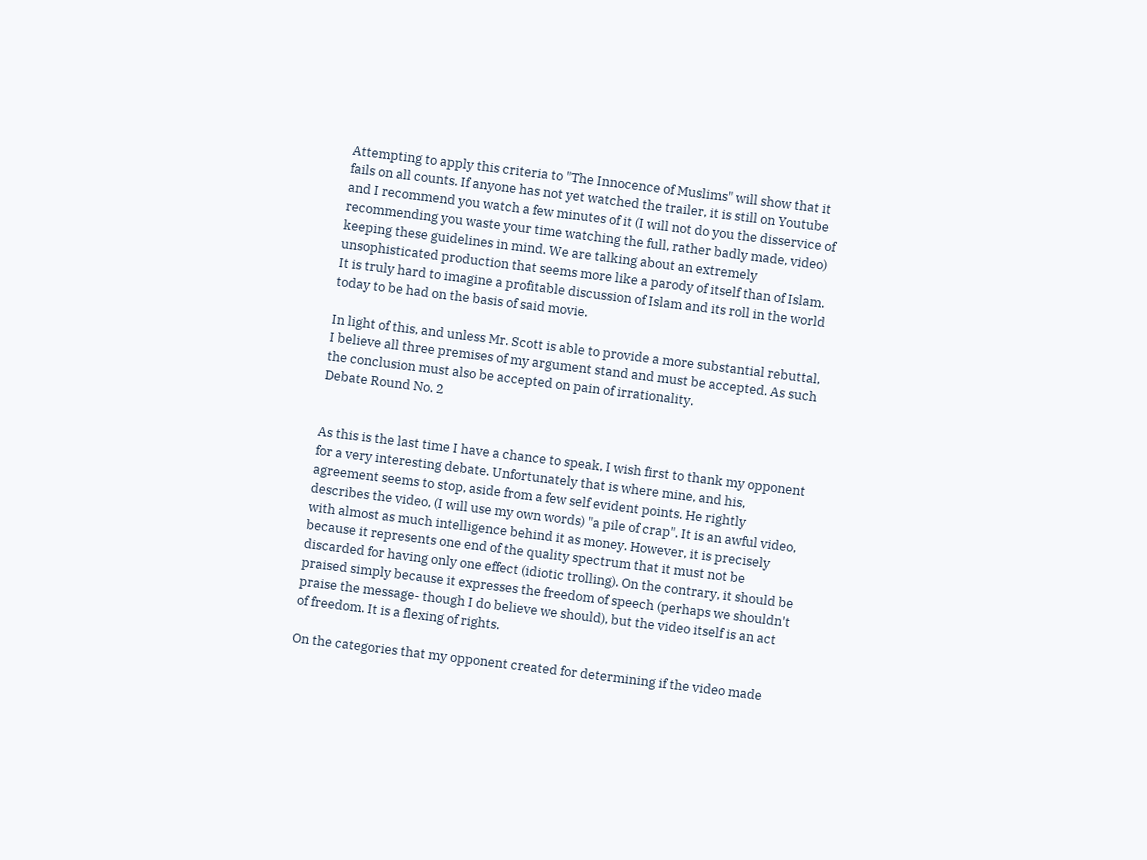Attempting to apply this criteria to "The Innocence of Muslims" will show that it fails on all counts. If anyone has not yet watched the trailer, it is still on Youtube and I recommend you watch a few minutes of it (I will not do you the disservice of recommending you waste your time watching the full, rather badly made, video) keeping these guidelines in mind. We are talking about an extremely unsophisticated production that seems more like a parody of itself than of Islam. It is truly hard to imagine a profitable discussion of Islam and its roll in the world today to be had on the basis of said movie.

In light of this, and unless Mr. Scott is able to provide a more substantial rebuttal, I believe all three premises of my argument stand and must be accepted. As such the conclusion must also be accepted on pain of irrationality.
Debate Round No. 2


As this is the last time I have a chance to speak, I wish first to thank my opponent for a very interesting debate. Unfortunately that is where mine, and his, agreement seems to stop, aside from a few self evident points. He rightly describes the video, (I will use my own words) "a pile of crap". It is an awful video, with almost as much intelligence behind it as money. However, it is precisely because it represents one end of the quality spectrum that it must not be discarded for having only one effect (idiotic trolling). On the contrary, it should be praised simply because it expresses the freedom of speech (perhaps we shouldn't praise the message- though I do believe we should), but the video itself is an act of freedom. It is a flexing of rights.

On the categories that my opponent created for determining if the video made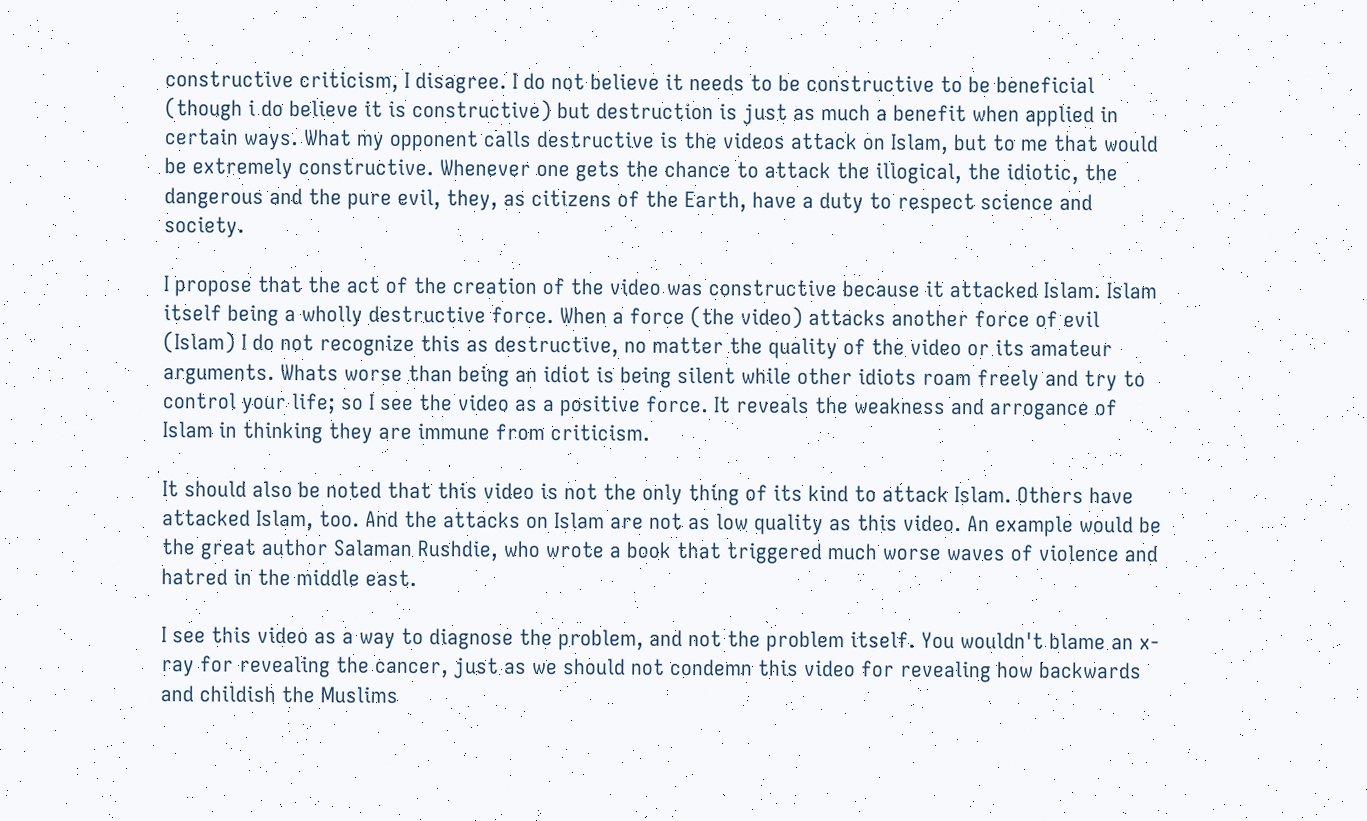constructive criticism, I disagree. I do not believe it needs to be constructive to be beneficial (though i do believe it is constructive) but destruction is just as much a benefit when applied in certain ways. What my opponent calls destructive is the videos attack on Islam, but to me that would be extremely constructive. Whenever one gets the chance to attack the illogical, the idiotic, the dangerous and the pure evil, they, as citizens of the Earth, have a duty to respect science and society.

I propose that the act of the creation of the video was constructive because it attacked Islam. Islam itself being a wholly destructive force. When a force (the video) attacks another force of evil (Islam) I do not recognize this as destructive, no matter the quality of the video or its amateur arguments. Whats worse than being an idiot is being silent while other idiots roam freely and try to control your life; so I see the video as a positive force. It reveals the weakness and arrogance of Islam in thinking they are immune from criticism.

It should also be noted that this video is not the only thing of its kind to attack Islam. Others have attacked Islam, too. And the attacks on Islam are not as low quality as this video. An example would be the great author Salaman Rushdie, who wrote a book that triggered much worse waves of violence and hatred in the middle east.

I see this video as a way to diagnose the problem, and not the problem itself. You wouldn't blame an x-ray for revealing the cancer, just as we should not condemn this video for revealing how backwards and childish the Muslims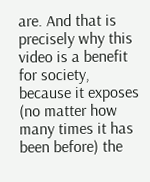are. And that is precisely why this video is a benefit for society, because it exposes (no matter how many times it has been before) the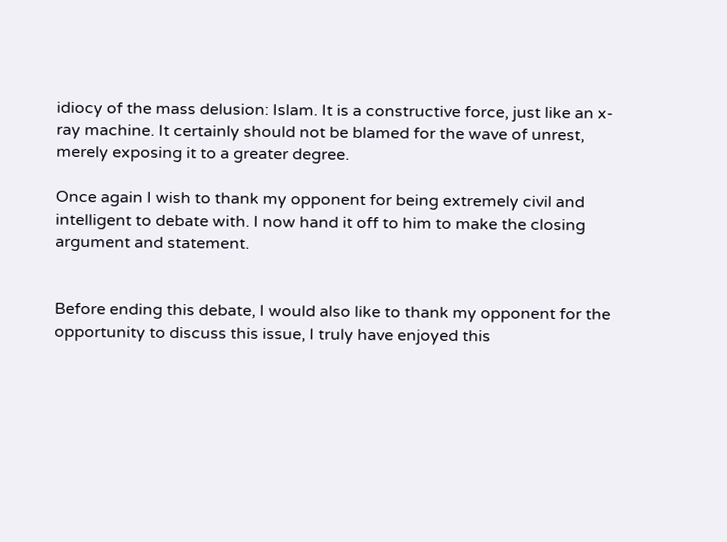idiocy of the mass delusion: Islam. It is a constructive force, just like an x-ray machine. It certainly should not be blamed for the wave of unrest, merely exposing it to a greater degree.

Once again I wish to thank my opponent for being extremely civil and intelligent to debate with. I now hand it off to him to make the closing argument and statement.


Before ending this debate, I would also like to thank my opponent for the opportunity to discuss this issue, I truly have enjoyed this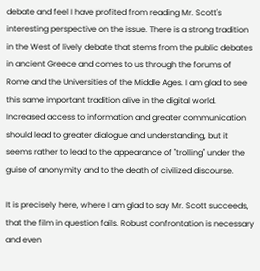debate and feel I have profited from reading Mr. Scott's interesting perspective on the issue. There is a strong tradition in the West of lively debate that stems from the public debates in ancient Greece and comes to us through the forums of Rome and the Universities of the Middle Ages. I am glad to see this same important tradition alive in the digital world. Increased access to information and greater communication should lead to greater dialogue and understanding, but it seems rather to lead to the appearance of "trolling" under the guise of anonymity and to the death of civilized discourse.

It is precisely here, where I am glad to say Mr. Scott succeeds, that the film in question fails. Robust confrontation is necessary and even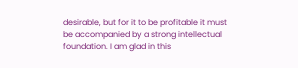desirable, but for it to be profitable it must be accompanied by a strong intellectual foundation. I am glad in this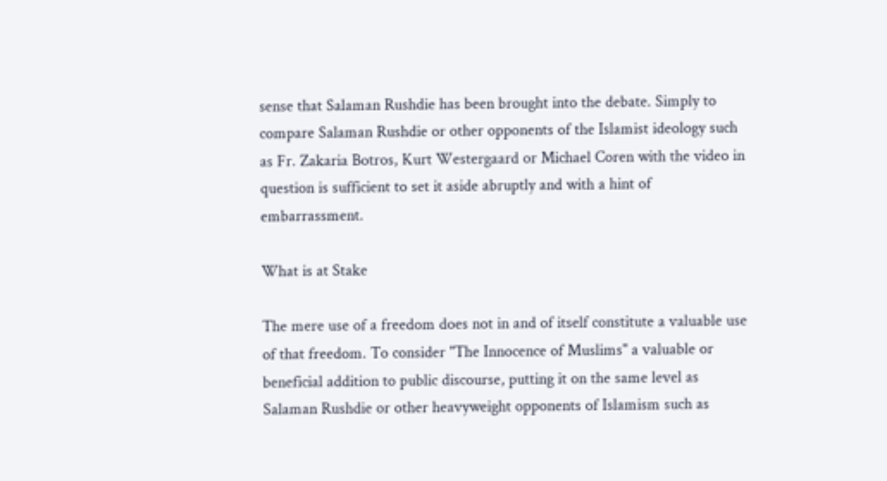sense that Salaman Rushdie has been brought into the debate. Simply to compare Salaman Rushdie or other opponents of the Islamist ideology such as Fr. Zakaria Botros, Kurt Westergaard or Michael Coren with the video in question is sufficient to set it aside abruptly and with a hint of embarrassment.

What is at Stake

The mere use of a freedom does not in and of itself constitute a valuable use of that freedom. To consider "The Innocence of Muslims" a valuable or beneficial addition to public discourse, putting it on the same level as Salaman Rushdie or other heavyweight opponents of Islamism such as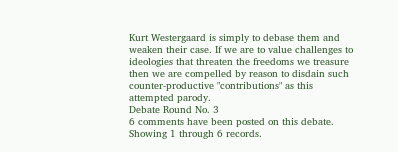Kurt Westergaard is simply to debase them and weaken their case. If we are to value challenges to ideologies that threaten the freedoms we treasure then we are compelled by reason to disdain such counter-productive "contributions" as this attempted parody.
Debate Round No. 3
6 comments have been posted on this debate. Showing 1 through 6 records.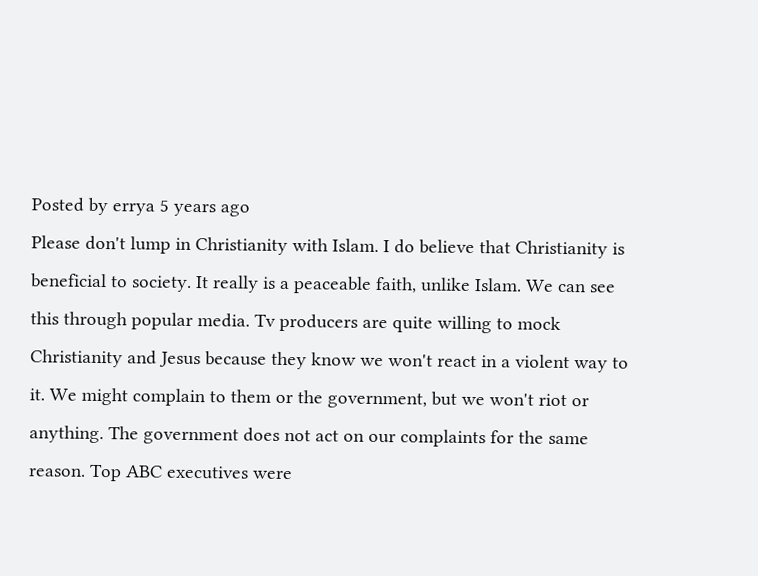Posted by errya 5 years ago
Please don't lump in Christianity with Islam. I do believe that Christianity is beneficial to society. It really is a peaceable faith, unlike Islam. We can see this through popular media. Tv producers are quite willing to mock Christianity and Jesus because they know we won't react in a violent way to it. We might complain to them or the government, but we won't riot or anything. The government does not act on our complaints for the same reason. Top ABC executives were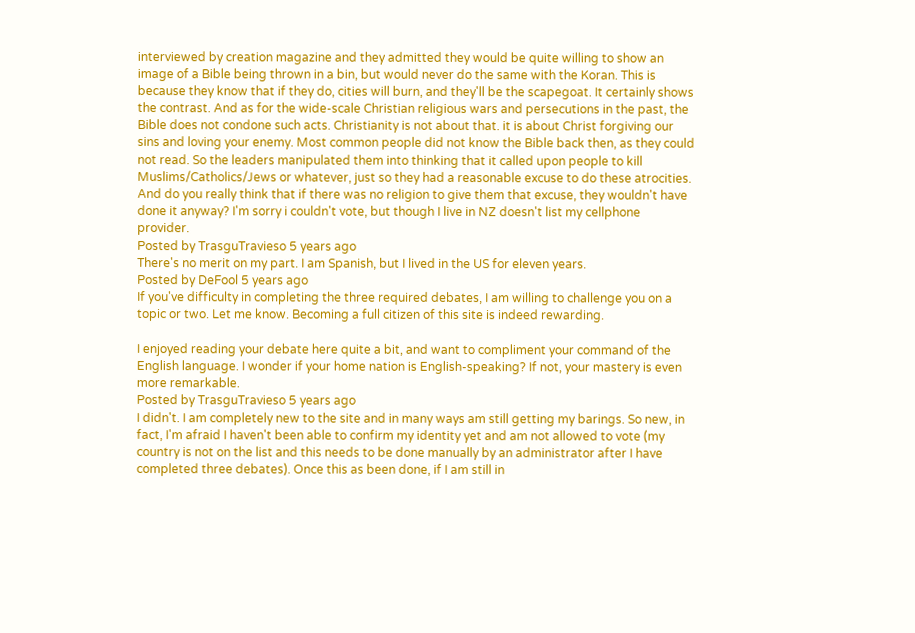interviewed by creation magazine and they admitted they would be quite willing to show an image of a Bible being thrown in a bin, but would never do the same with the Koran. This is because they know that if they do, cities will burn, and they'll be the scapegoat. It certainly shows the contrast. And as for the wide-scale Christian religious wars and persecutions in the past, the Bible does not condone such acts. Christianity is not about that. it is about Christ forgiving our sins and loving your enemy. Most common people did not know the Bible back then, as they could not read. So the leaders manipulated them into thinking that it called upon people to kill Muslims/Catholics/Jews or whatever, just so they had a reasonable excuse to do these atrocities. And do you really think that if there was no religion to give them that excuse, they wouldn't have done it anyway? I'm sorry i couldn't vote, but though I live in NZ doesn't list my cellphone provider.
Posted by TrasguTravieso 5 years ago
There's no merit on my part. I am Spanish, but I lived in the US for eleven years.
Posted by DeFool 5 years ago
If you've difficulty in completing the three required debates, I am willing to challenge you on a topic or two. Let me know. Becoming a full citizen of this site is indeed rewarding.

I enjoyed reading your debate here quite a bit, and want to compliment your command of the English language. I wonder if your home nation is English-speaking? If not, your mastery is even more remarkable.
Posted by TrasguTravieso 5 years ago
I didn't. I am completely new to the site and in many ways am still getting my barings. So new, in fact, I'm afraid I haven't been able to confirm my identity yet and am not allowed to vote (my country is not on the list and this needs to be done manually by an administrator after I have completed three debates). Once this as been done, if I am still in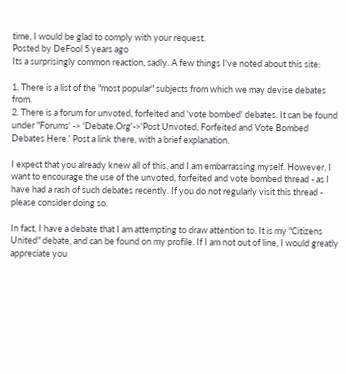time, I would be glad to comply with your request.
Posted by DeFool 5 years ago
Its a surprisingly common reaction, sadly. A few things I've noted about this site:

1. There is a list of the "most popular" subjects from which we may devise debates from.
2. There is a forum for unvoted, forfeited and 'vote bombed' debates. It can be found under "Forums' -> 'Debate.Org'->'Post Unvoted, Forfeited and Vote Bombed Debates Here.' Post a link there, with a brief explanation.

I expect that you already knew all of this, and I am embarrassing myself. However, I want to encourage the use of the unvoted, forfeited and vote bombed thread - as I have had a rash of such debates recently. If you do not regularly visit this thread - please consider doing so.

In fact, I have a debate that I am attempting to draw attention to. It is my "Citizens United" debate, and can be found on my profile. If I am not out of line, I would greatly appreciate you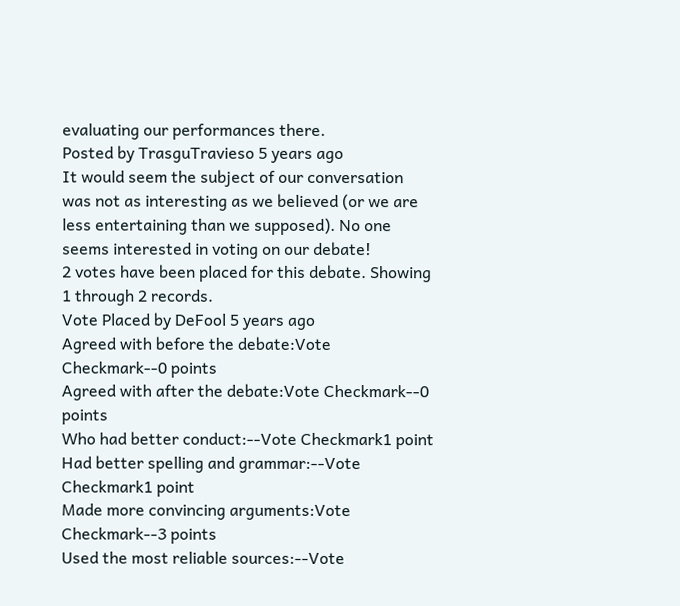evaluating our performances there.
Posted by TrasguTravieso 5 years ago
It would seem the subject of our conversation was not as interesting as we believed (or we are less entertaining than we supposed). No one seems interested in voting on our debate!
2 votes have been placed for this debate. Showing 1 through 2 records.
Vote Placed by DeFool 5 years ago
Agreed with before the debate:Vote Checkmark--0 points
Agreed with after the debate:Vote Checkmark--0 points
Who had better conduct:--Vote Checkmark1 point
Had better spelling and grammar:--Vote Checkmark1 point
Made more convincing arguments:Vote Checkmark--3 points
Used the most reliable sources:--Vote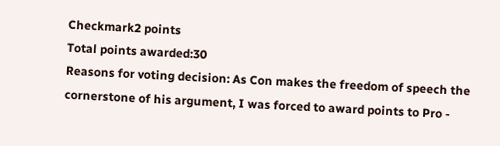Checkmark2 points
Total points awarded:30
Reasons for voting decision: As Con makes the freedom of speech the cornerstone of his argument, I was forced to award points to Pro -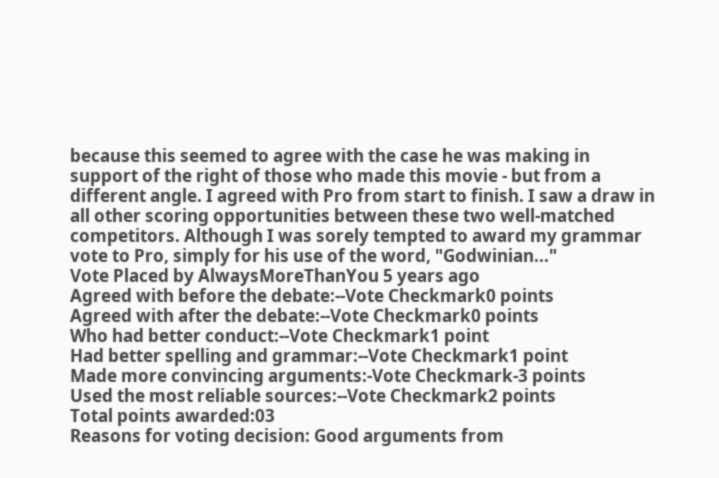because this seemed to agree with the case he was making in support of the right of those who made this movie - but from a different angle. I agreed with Pro from start to finish. I saw a draw in all other scoring opportunities between these two well-matched competitors. Although I was sorely tempted to award my grammar vote to Pro, simply for his use of the word, "Godwinian..."
Vote Placed by AlwaysMoreThanYou 5 years ago
Agreed with before the debate:--Vote Checkmark0 points
Agreed with after the debate:--Vote Checkmark0 points
Who had better conduct:--Vote Checkmark1 point
Had better spelling and grammar:--Vote Checkmark1 point
Made more convincing arguments:-Vote Checkmark-3 points
Used the most reliable sources:--Vote Checkmark2 points
Total points awarded:03
Reasons for voting decision: Good arguments from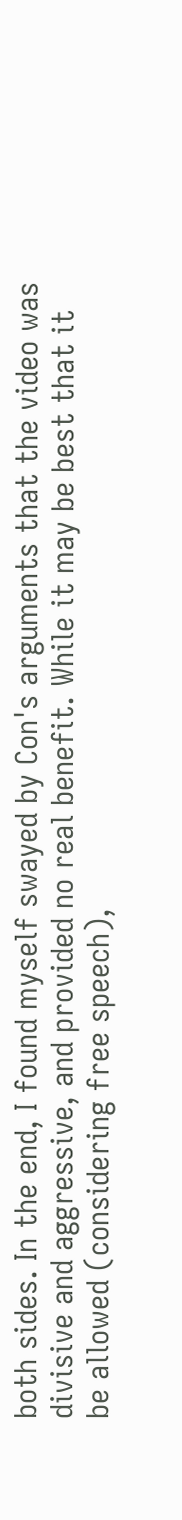both sides. In the end, I found myself swayed by Con's arguments that the video was divisive and aggressive, and provided no real benefit. While it may be best that it be allowed (considering free speech),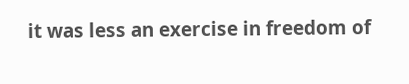it was less an exercise in freedom of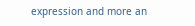expression and more an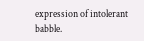expression of intolerant babble.